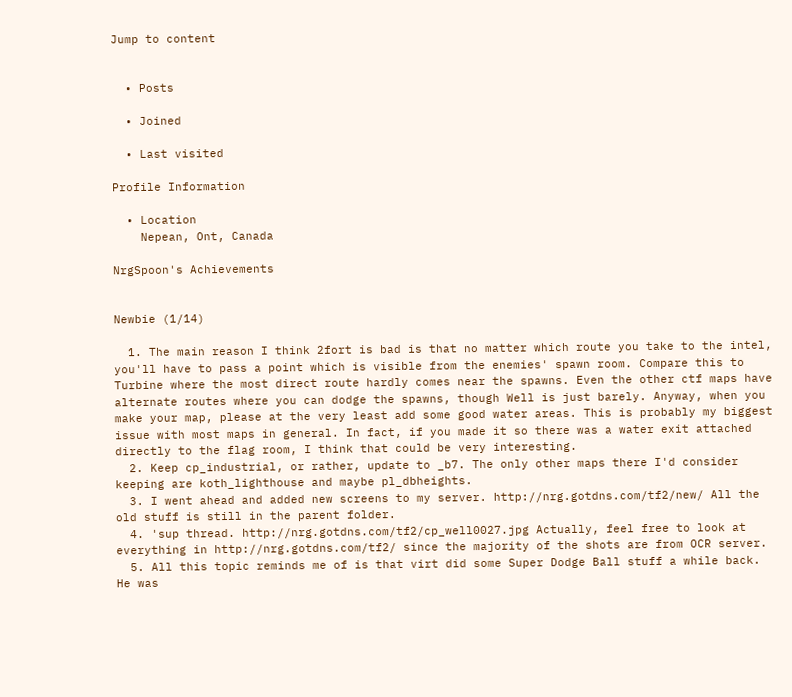Jump to content


  • Posts

  • Joined

  • Last visited

Profile Information

  • Location
    Nepean, Ont, Canada

NrgSpoon's Achievements


Newbie (1/14)

  1. The main reason I think 2fort is bad is that no matter which route you take to the intel, you'll have to pass a point which is visible from the enemies' spawn room. Compare this to Turbine where the most direct route hardly comes near the spawns. Even the other ctf maps have alternate routes where you can dodge the spawns, though Well is just barely. Anyway, when you make your map, please at the very least add some good water areas. This is probably my biggest issue with most maps in general. In fact, if you made it so there was a water exit attached directly to the flag room, I think that could be very interesting.
  2. Keep cp_industrial, or rather, update to _b7. The only other maps there I'd consider keeping are koth_lighthouse and maybe pl_dbheights.
  3. I went ahead and added new screens to my server. http://nrg.gotdns.com/tf2/new/ All the old stuff is still in the parent folder.
  4. 'sup thread. http://nrg.gotdns.com/tf2/cp_well0027.jpg Actually, feel free to look at everything in http://nrg.gotdns.com/tf2/ since the majority of the shots are from OCR server.
  5. All this topic reminds me of is that virt did some Super Dodge Ball stuff a while back. He was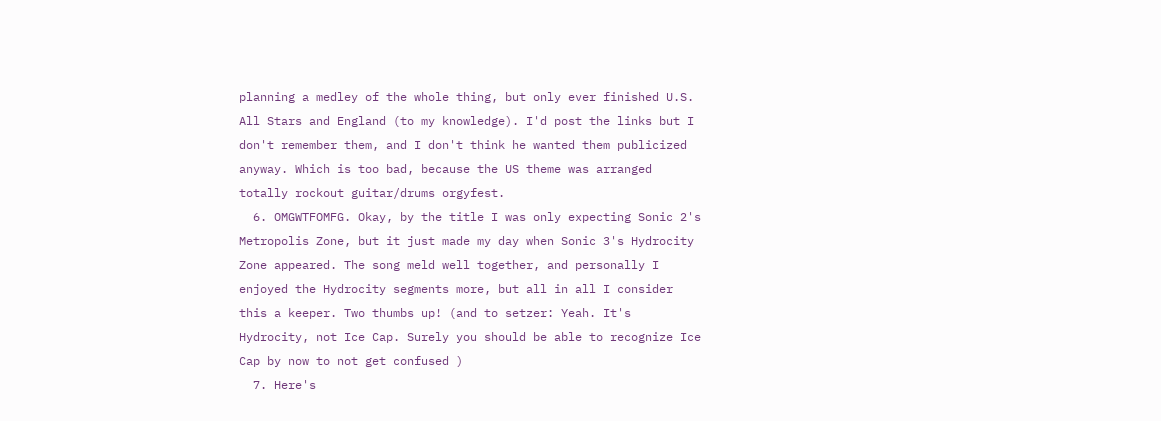planning a medley of the whole thing, but only ever finished U.S. All Stars and England (to my knowledge). I'd post the links but I don't remember them, and I don't think he wanted them publicized anyway. Which is too bad, because the US theme was arranged totally rockout guitar/drums orgyfest.
  6. OMGWTFOMFG. Okay, by the title I was only expecting Sonic 2's Metropolis Zone, but it just made my day when Sonic 3's Hydrocity Zone appeared. The song meld well together, and personally I enjoyed the Hydrocity segments more, but all in all I consider this a keeper. Two thumbs up! (and to setzer: Yeah. It's Hydrocity, not Ice Cap. Surely you should be able to recognize Ice Cap by now to not get confused )
  7. Here's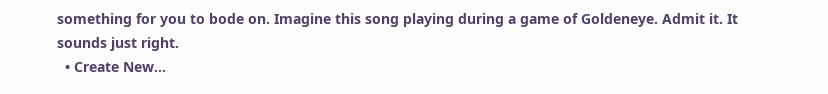something for you to bode on. Imagine this song playing during a game of Goldeneye. Admit it. It sounds just right.
  • Create New...